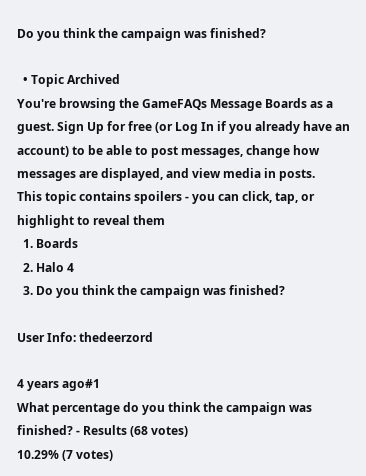Do you think the campaign was finished?

  • Topic Archived
You're browsing the GameFAQs Message Boards as a guest. Sign Up for free (or Log In if you already have an account) to be able to post messages, change how messages are displayed, and view media in posts.
This topic contains spoilers - you can click, tap, or highlight to reveal them
  1. Boards
  2. Halo 4
  3. Do you think the campaign was finished?

User Info: thedeerzord

4 years ago#1
What percentage do you think the campaign was finished? - Results (68 votes)
10.29% (7 votes)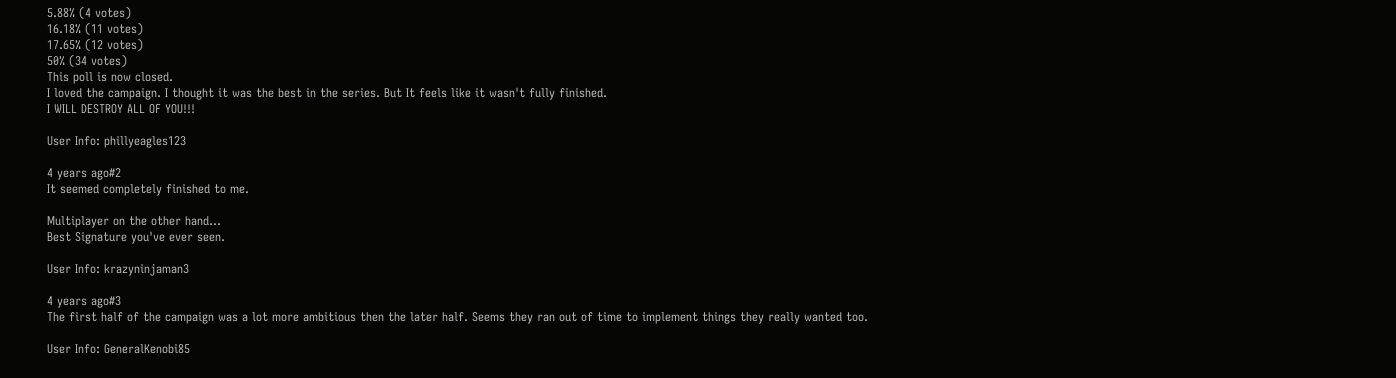5.88% (4 votes)
16.18% (11 votes)
17.65% (12 votes)
50% (34 votes)
This poll is now closed.
I loved the campaign. I thought it was the best in the series. But It feels like it wasn't fully finished.
I WILL DESTROY ALL OF YOU!!!

User Info: phillyeagles123

4 years ago#2
It seemed completely finished to me.

Multiplayer on the other hand...
Best Signature you've ever seen.

User Info: krazyninjaman3

4 years ago#3
The first half of the campaign was a lot more ambitious then the later half. Seems they ran out of time to implement things they really wanted too.

User Info: GeneralKenobi85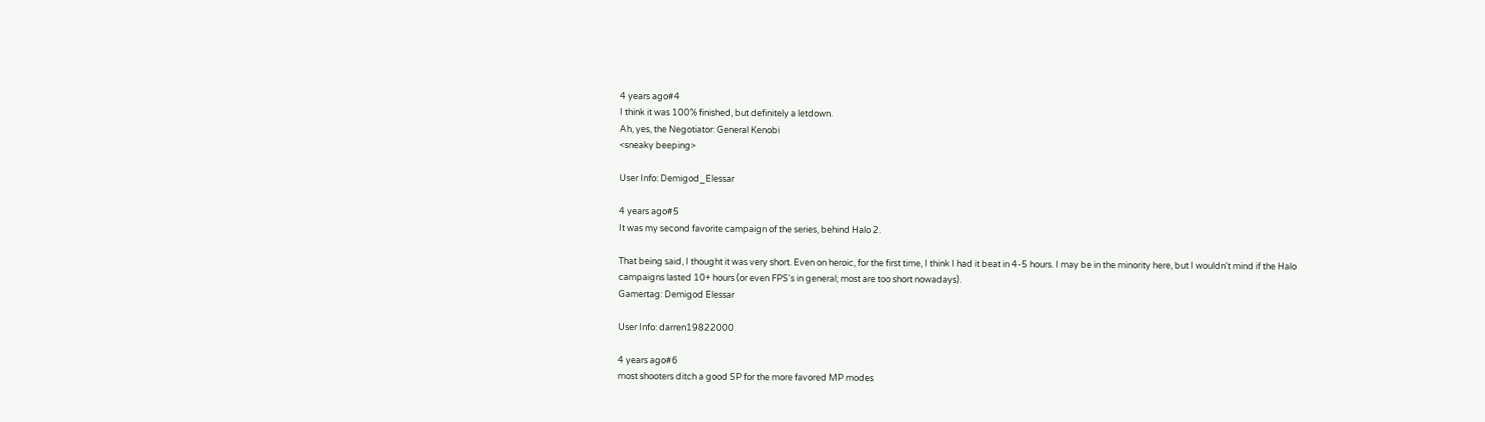4 years ago#4
I think it was 100% finished, but definitely a letdown.
Ah, yes, the Negotiator: General Kenobi
<sneaky beeping>

User Info: Demigod_Elessar

4 years ago#5
It was my second favorite campaign of the series, behind Halo 2.

That being said, I thought it was very short. Even on heroic, for the first time, I think I had it beat in 4-5 hours. I may be in the minority here, but I wouldn't mind if the Halo campaigns lasted 10+ hours (or even FPS's in general; most are too short nowadays).
Gamertag: Demigod Elessar

User Info: darren19822000

4 years ago#6
most shooters ditch a good SP for the more favored MP modes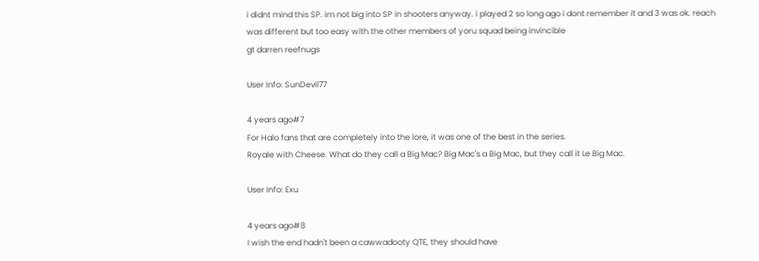i didnt mind this SP. im not big into SP in shooters anyway. i played 2 so long ago i dont remember it and 3 was ok. reach was different but too easy with the other members of yoru squad being invincible
gt darren reefnugs

User Info: SunDevil77

4 years ago#7
For Halo fans that are completely into the lore, it was one of the best in the series.
Royale with Cheese. What do they call a Big Mac? Big Mac's a Big Mac, but they call it Le Big Mac.

User Info: Exu

4 years ago#8
I wish the end hadn't been a cawwadooty QTE, they should have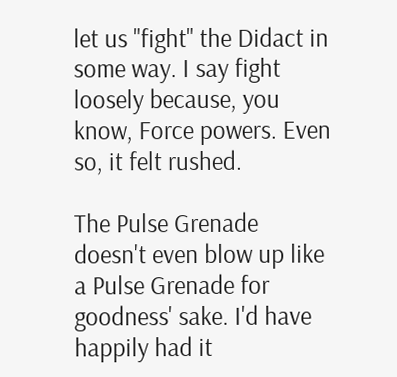let us "fight" the Didact in some way. I say fight loosely because, you know, Force powers. Even so, it felt rushed.

The Pulse Grenade doesn't even blow up like a Pulse Grenade for goodness' sake. I'd have happily had it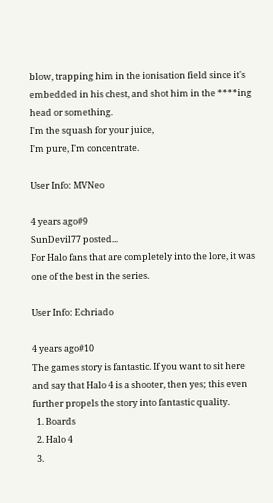blow, trapping him in the ionisation field since it's embedded in his chest, and shot him in the ****ing head or something.
I'm the squash for your juice,
I'm pure, I'm concentrate.

User Info: MVNeo

4 years ago#9
SunDevil77 posted...
For Halo fans that are completely into the lore, it was one of the best in the series.

User Info: Echriado

4 years ago#10
The games story is fantastic. If you want to sit here and say that Halo 4 is a shooter, then yes; this even further propels the story into fantastic quality.
  1. Boards
  2. Halo 4
  3.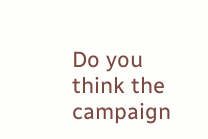Do you think the campaign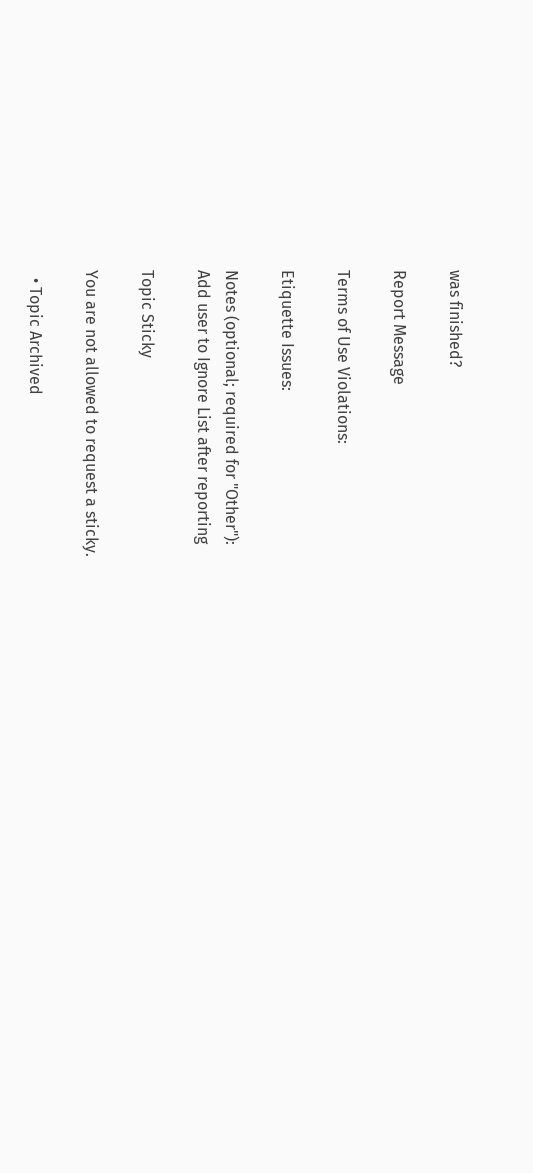was finished?

Report Message

Terms of Use Violations:

Etiquette Issues:

Notes (optional; required for "Other"):
Add user to Ignore List after reporting

Topic Sticky

You are not allowed to request a sticky.

  • Topic Archived